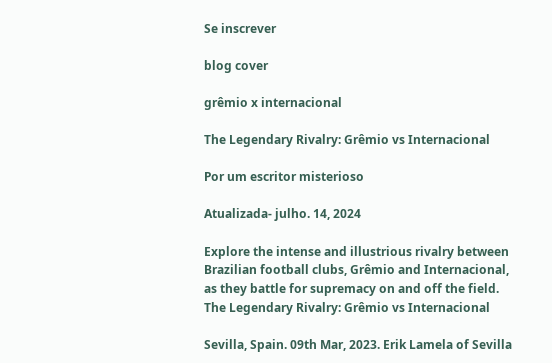Se inscrever

blog cover

grêmio x internacional

The Legendary Rivalry: Grêmio vs Internacional

Por um escritor misterioso

Atualizada- julho. 14, 2024

Explore the intense and illustrious rivalry between Brazilian football clubs, Grêmio and Internacional, as they battle for supremacy on and off the field.
The Legendary Rivalry: Grêmio vs Internacional

Sevilla, Spain. 09th Mar, 2023. Erik Lamela of Sevilla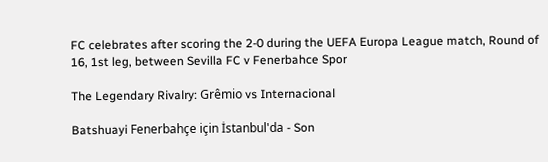FC celebrates after scoring the 2-0 during the UEFA Europa League match, Round of 16, 1st leg, between Sevilla FC v Fenerbahce Spor

The Legendary Rivalry: Grêmio vs Internacional

Batshuayi Fenerbahçe için İstanbul'da - Son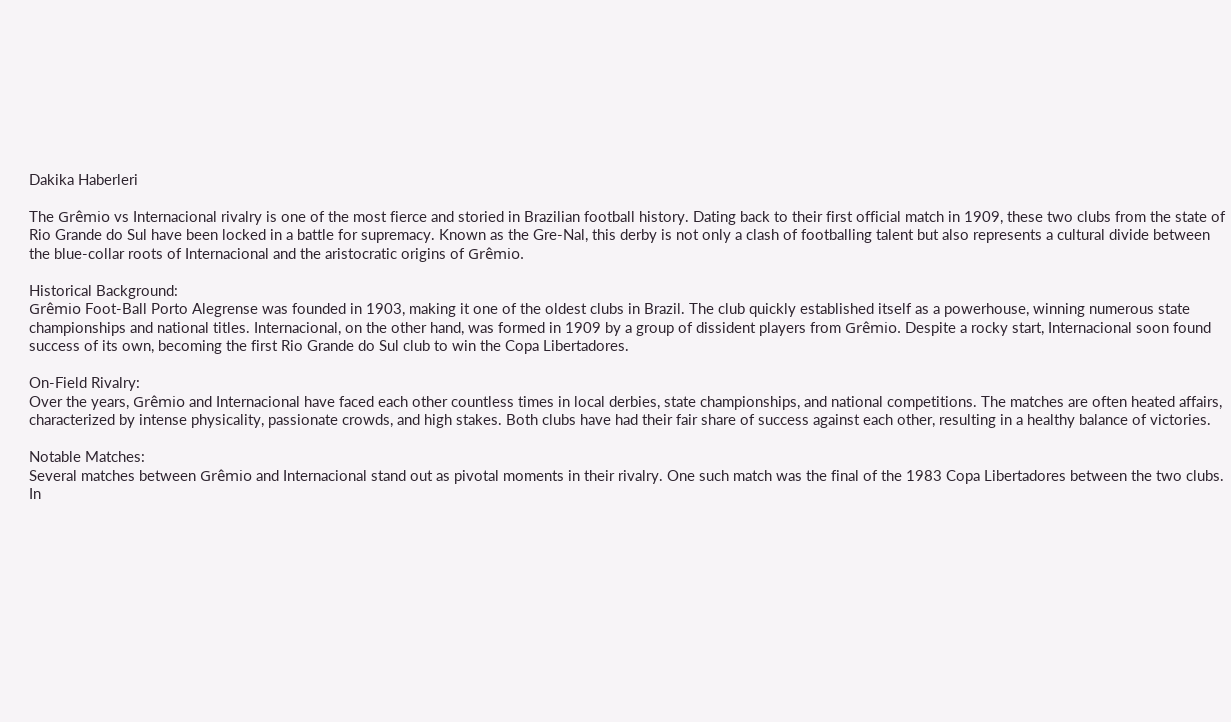Dakika Haberleri

The Grêmio vs Internacional rivalry is one of the most fierce and storied in Brazilian football history. Dating back to their first official match in 1909, these two clubs from the state of Rio Grande do Sul have been locked in a battle for supremacy. Known as the Gre-Nal, this derby is not only a clash of footballing talent but also represents a cultural divide between the blue-collar roots of Internacional and the aristocratic origins of Grêmio.

Historical Background:
Grêmio Foot-Ball Porto Alegrense was founded in 1903, making it one of the oldest clubs in Brazil. The club quickly established itself as a powerhouse, winning numerous state championships and national titles. Internacional, on the other hand, was formed in 1909 by a group of dissident players from Grêmio. Despite a rocky start, Internacional soon found success of its own, becoming the first Rio Grande do Sul club to win the Copa Libertadores.

On-Field Rivalry:
Over the years, Grêmio and Internacional have faced each other countless times in local derbies, state championships, and national competitions. The matches are often heated affairs, characterized by intense physicality, passionate crowds, and high stakes. Both clubs have had their fair share of success against each other, resulting in a healthy balance of victories.

Notable Matches:
Several matches between Grêmio and Internacional stand out as pivotal moments in their rivalry. One such match was the final of the 1983 Copa Libertadores between the two clubs. In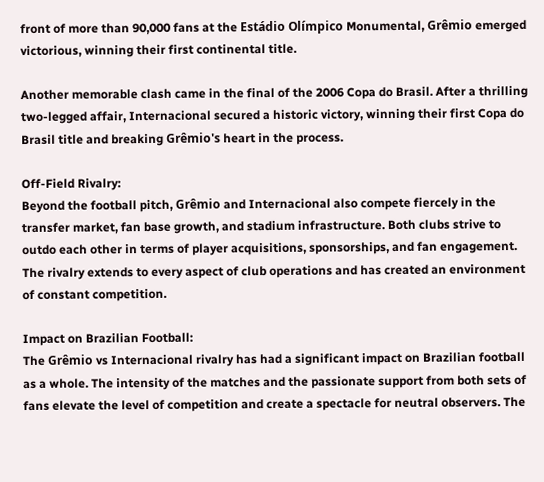front of more than 90,000 fans at the Estádio Olímpico Monumental, Grêmio emerged victorious, winning their first continental title.

Another memorable clash came in the final of the 2006 Copa do Brasil. After a thrilling two-legged affair, Internacional secured a historic victory, winning their first Copa do Brasil title and breaking Grêmio's heart in the process.

Off-Field Rivalry:
Beyond the football pitch, Grêmio and Internacional also compete fiercely in the transfer market, fan base growth, and stadium infrastructure. Both clubs strive to outdo each other in terms of player acquisitions, sponsorships, and fan engagement. The rivalry extends to every aspect of club operations and has created an environment of constant competition.

Impact on Brazilian Football:
The Grêmio vs Internacional rivalry has had a significant impact on Brazilian football as a whole. The intensity of the matches and the passionate support from both sets of fans elevate the level of competition and create a spectacle for neutral observers. The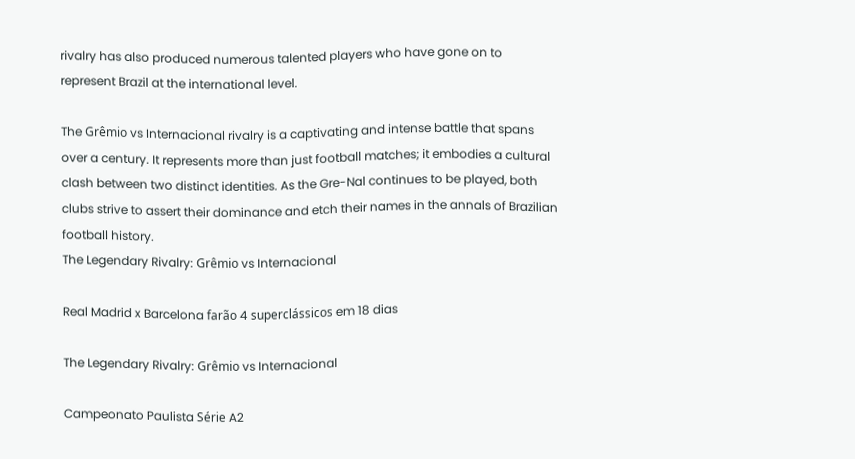rivalry has also produced numerous talented players who have gone on to represent Brazil at the international level.

The Grêmio vs Internacional rivalry is a captivating and intense battle that spans over a century. It represents more than just football matches; it embodies a cultural clash between two distinct identities. As the Gre-Nal continues to be played, both clubs strive to assert their dominance and etch their names in the annals of Brazilian football history.
The Legendary Rivalry: Grêmio vs Internacional

Real Madrid x Barcelona farão 4 superclássicos em 18 dias

The Legendary Rivalry: Grêmio vs Internacional

Campeonato Paulista Série A2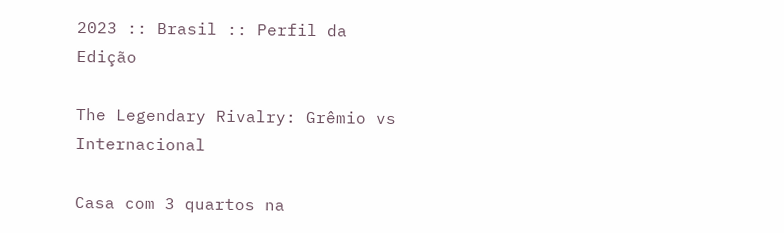2023 :: Brasil :: Perfil da Edição

The Legendary Rivalry: Grêmio vs Internacional

Casa com 3 quartos na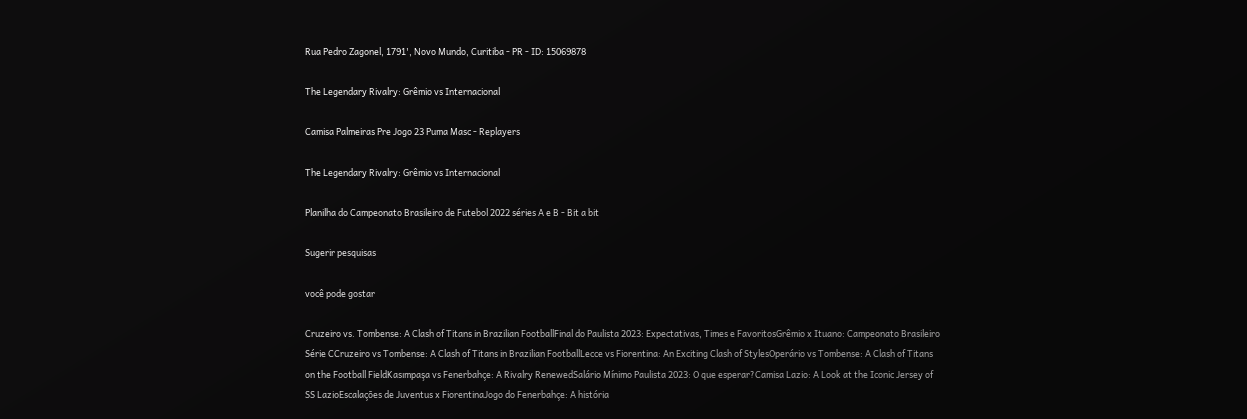Rua Pedro Zagonel, 1791', Novo Mundo, Curitiba - PR - ID: 15069878

The Legendary Rivalry: Grêmio vs Internacional

Camisa Palmeiras Pre Jogo 23 Puma Masc - Replayers

The Legendary Rivalry: Grêmio vs Internacional

Planilha do Campeonato Brasileiro de Futebol 2022 séries A e B - Bit a bit

Sugerir pesquisas

você pode gostar

Cruzeiro vs. Tombense: A Clash of Titans in Brazilian FootballFinal do Paulista 2023: Expectativas, Times e FavoritosGrêmio x Ituano: Campeonato Brasileiro Série CCruzeiro vs Tombense: A Clash of Titans in Brazilian FootballLecce vs Fiorentina: An Exciting Clash of StylesOperário vs Tombense: A Clash of Titans on the Football FieldKasımpaşa vs Fenerbahçe: A Rivalry RenewedSalário Mínimo Paulista 2023: O que esperar?Camisa Lazio: A Look at the Iconic Jersey of SS LazioEscalações de Juventus x FiorentinaJogo do Fenerbahçe: A história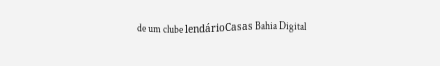de um clube lendárioCasas Bahia Digital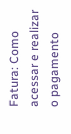Fatura: Como acessar e realizar o pagamento